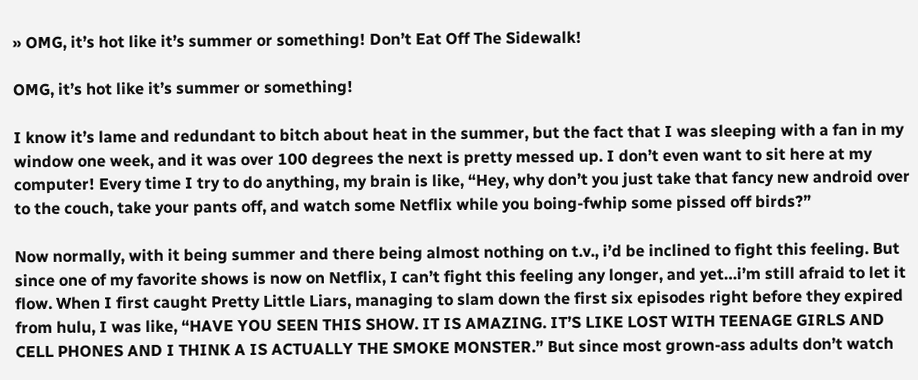» OMG, it’s hot like it’s summer or something! Don’t Eat Off The Sidewalk!

OMG, it’s hot like it’s summer or something!

I know it’s lame and redundant to bitch about heat in the summer, but the fact that I was sleeping with a fan in my window one week, and it was over 100 degrees the next is pretty messed up. I don’t even want to sit here at my computer! Every time I try to do anything, my brain is like, “Hey, why don’t you just take that fancy new android over to the couch, take your pants off, and watch some Netflix while you boing-fwhip some pissed off birds?”

Now normally, with it being summer and there being almost nothing on t.v., i’d be inclined to fight this feeling. But since one of my favorite shows is now on Netflix, I can’t fight this feeling any longer, and yet…i’m still afraid to let it flow. When I first caught Pretty Little Liars, managing to slam down the first six episodes right before they expired from hulu, I was like, “HAVE YOU SEEN THIS SHOW. IT IS AMAZING. IT’S LIKE LOST WITH TEENAGE GIRLS AND CELL PHONES AND I THINK A IS ACTUALLY THE SMOKE MONSTER.” But since most grown-ass adults don’t watch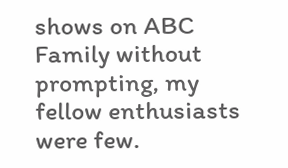shows on ABC Family without prompting, my fellow enthusiasts were few.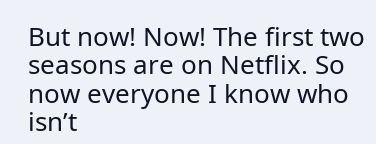But now! Now! The first two seasons are on Netflix. So now everyone I know who isn’t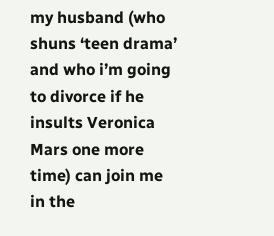my husband (who shuns ‘teen drama’ and who i’m going to divorce if he insults Veronica Mars one more time) can join me in the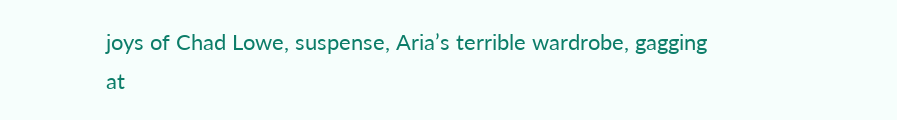joys of Chad Lowe, suspense, Aria’s terrible wardrobe, gagging at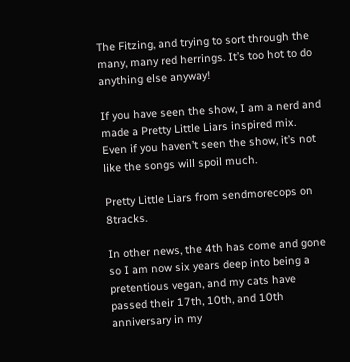The Fitzing, and trying to sort through the many, many red herrings. It’s too hot to do anything else anyway!

If you have seen the show, I am a nerd and made a Pretty Little Liars inspired mix. Even if you haven’t seen the show, it’s not like the songs will spoil much.

Pretty Little Liars from sendmorecops on 8tracks.

In other news, the 4th has come and gone so I am now six years deep into being a pretentious vegan, and my cats have passed their 17th, 10th, and 10th anniversary in my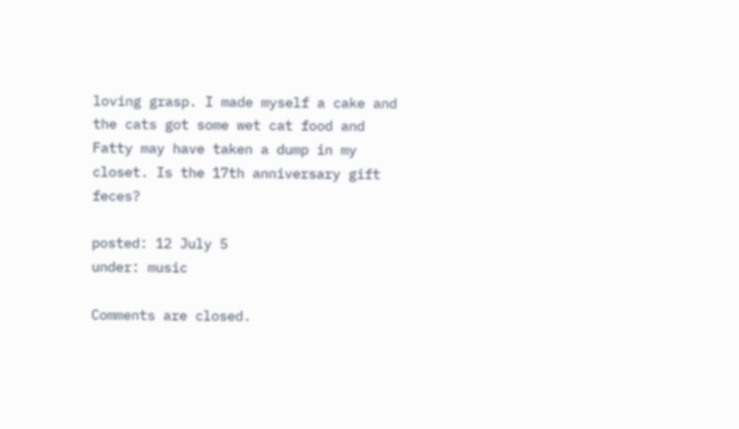loving grasp. I made myself a cake and the cats got some wet cat food and Fatty may have taken a dump in my closet. Is the 17th anniversary gift feces?

posted: 12 July 5
under: music

Comments are closed.